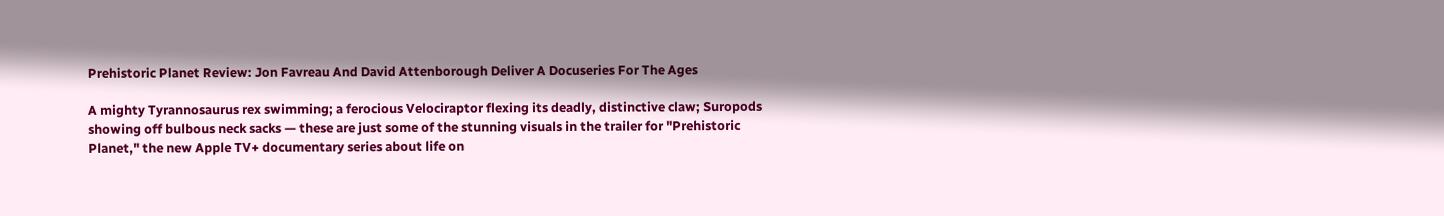Prehistoric Planet Review: Jon Favreau And David Attenborough Deliver A Docuseries For The Ages

A mighty Tyrannosaurus rex swimming; a ferocious Velociraptor flexing its deadly, distinctive claw; Suropods showing off bulbous neck sacks — these are just some of the stunning visuals in the trailer for "Prehistoric Planet," the new Apple TV+ documentary series about life on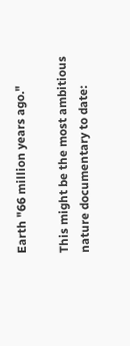Earth "66 million years ago."

This might be the most ambitious nature documentary to date: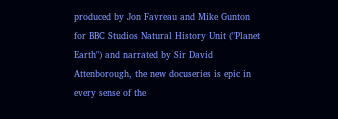produced by Jon Favreau and Mike Gunton for BBC Studios Natural History Unit ("Planet Earth") and narrated by Sir David Attenborough, the new docuseries is epic in every sense of the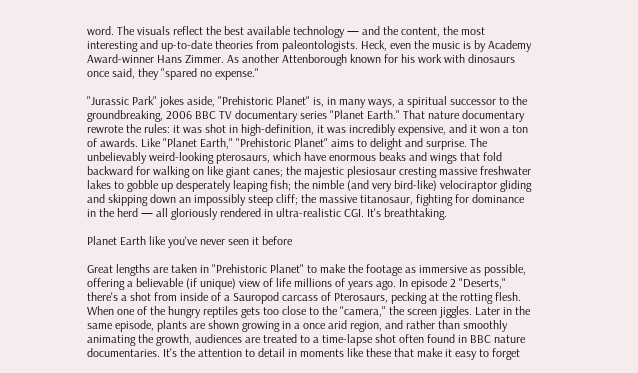word. The visuals reflect the best available technology — and the content, the most interesting and up-to-date theories from paleontologists. Heck, even the music is by Academy Award-winner Hans Zimmer. As another Attenborough known for his work with dinosaurs once said, they "spared no expense."

"Jurassic Park" jokes aside, "Prehistoric Planet" is, in many ways, a spiritual successor to the groundbreaking, 2006 BBC TV documentary series "Planet Earth." That nature documentary rewrote the rules: it was shot in high-definition, it was incredibly expensive, and it won a ton of awards. Like "Planet Earth," "Prehistoric Planet" aims to delight and surprise. The unbelievably weird-looking pterosaurs, which have enormous beaks and wings that fold backward for walking on like giant canes; the majestic plesiosaur cresting massive freshwater lakes to gobble up desperately leaping fish; the nimble (and very bird-like) velociraptor gliding and skipping down an impossibly steep cliff; the massive titanosaur, fighting for dominance in the herd — all gloriously rendered in ultra-realistic CGI. It's breathtaking.

Planet Earth like you've never seen it before

Great lengths are taken in "Prehistoric Planet" to make the footage as immersive as possible, offering a believable (if unique) view of life millions of years ago. In episode 2 "Deserts," there's a shot from inside of a Sauropod carcass of Pterosaurs, pecking at the rotting flesh. When one of the hungry reptiles gets too close to the "camera," the screen jiggles. Later in the same episode, plants are shown growing in a once arid region, and rather than smoothly animating the growth, audiences are treated to a time-lapse shot often found in BBC nature documentaries. It's the attention to detail in moments like these that make it easy to forget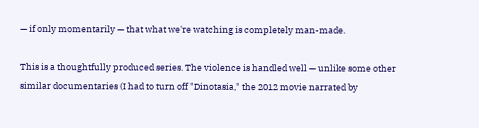— if only momentarily — that what we're watching is completely man-made.

This is a thoughtfully produced series. The violence is handled well — unlike some other similar documentaries (I had to turn off "Dinotasia," the 2012 movie narrated by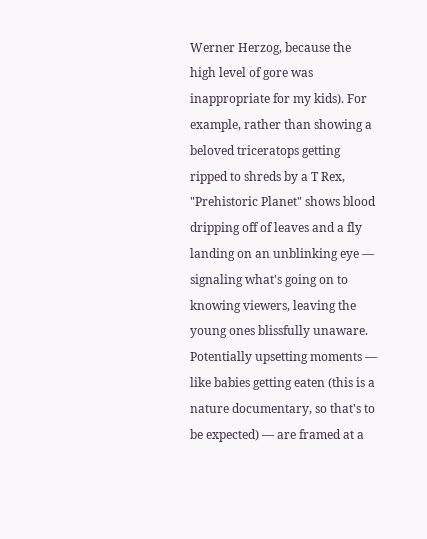Werner Herzog, because the high level of gore was inappropriate for my kids). For example, rather than showing a beloved triceratops getting ripped to shreds by a T Rex, "Prehistoric Planet" shows blood dripping off of leaves and a fly landing on an unblinking eye — signaling what's going on to knowing viewers, leaving the young ones blissfully unaware. Potentially upsetting moments — like babies getting eaten (this is a nature documentary, so that's to be expected) — are framed at a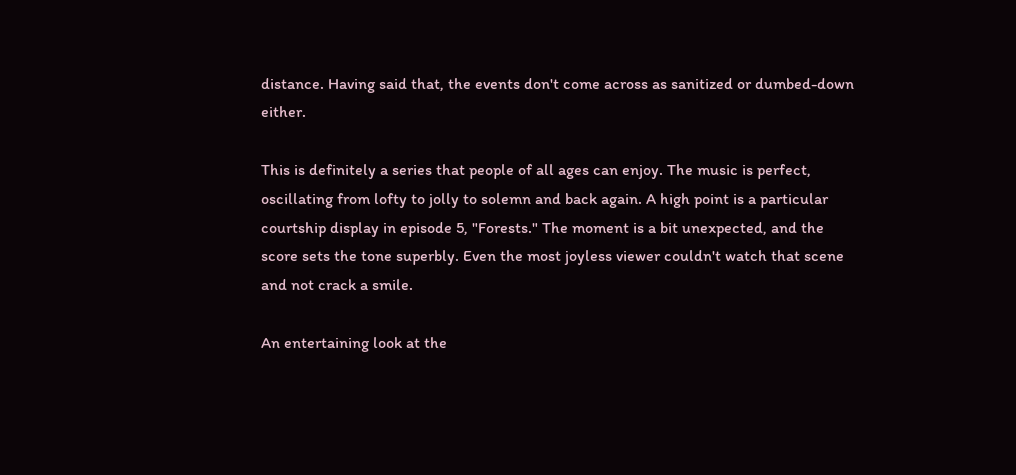distance. Having said that, the events don't come across as sanitized or dumbed-down either.

This is definitely a series that people of all ages can enjoy. The music is perfect, oscillating from lofty to jolly to solemn and back again. A high point is a particular courtship display in episode 5, "Forests." The moment is a bit unexpected, and the score sets the tone superbly. Even the most joyless viewer couldn't watch that scene and not crack a smile.

An entertaining look at the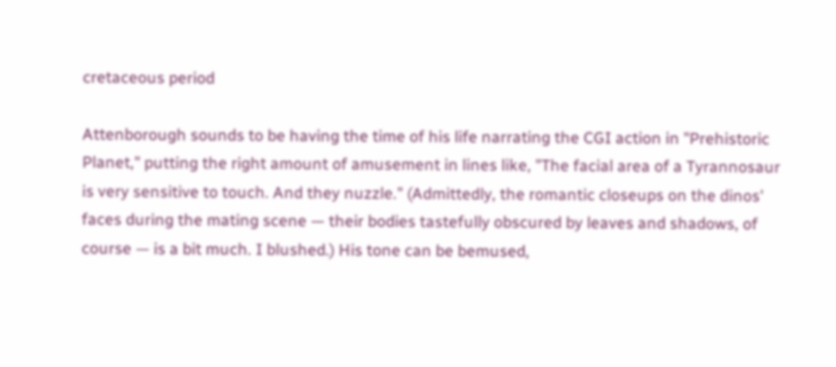cretaceous period

Attenborough sounds to be having the time of his life narrating the CGI action in "Prehistoric Planet," putting the right amount of amusement in lines like, "The facial area of a Tyrannosaur is very sensitive to touch. And they nuzzle." (Admittedly, the romantic closeups on the dinos' faces during the mating scene — their bodies tastefully obscured by leaves and shadows, of course — is a bit much. I blushed.) His tone can be bemused,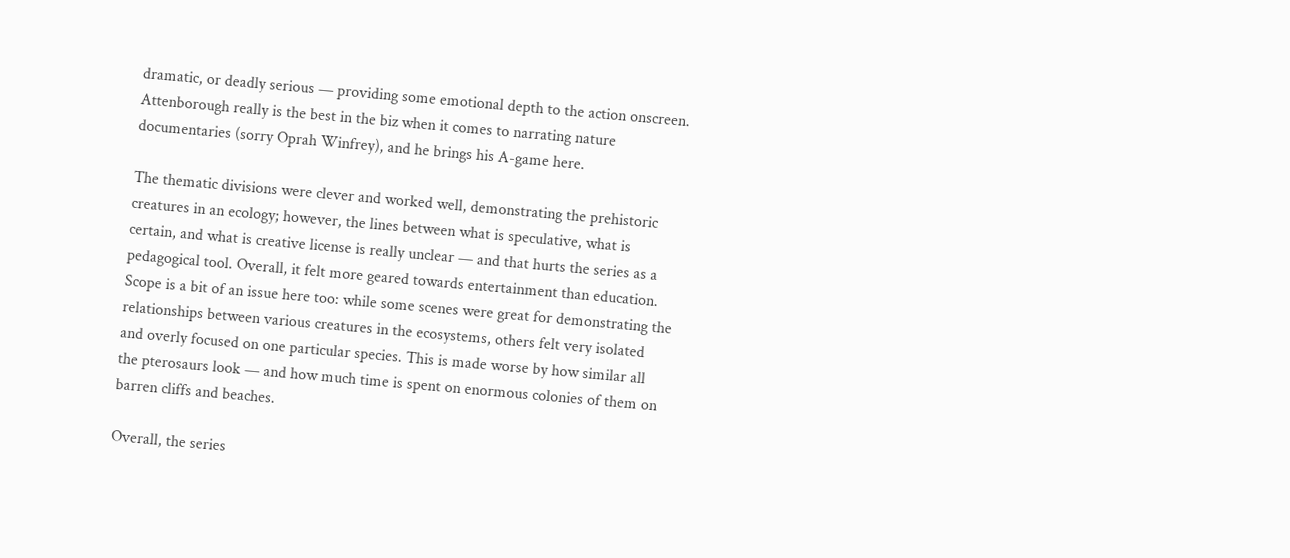dramatic, or deadly serious — providing some emotional depth to the action onscreen. Attenborough really is the best in the biz when it comes to narrating nature documentaries (sorry Oprah Winfrey), and he brings his A-game here.

The thematic divisions were clever and worked well, demonstrating the prehistoric creatures in an ecology; however, the lines between what is speculative, what is certain, and what is creative license is really unclear — and that hurts the series as a pedagogical tool. Overall, it felt more geared towards entertainment than education. Scope is a bit of an issue here too: while some scenes were great for demonstrating the relationships between various creatures in the ecosystems, others felt very isolated and overly focused on one particular species. This is made worse by how similar all the pterosaurs look — and how much time is spent on enormous colonies of them on barren cliffs and beaches.

Overall, the series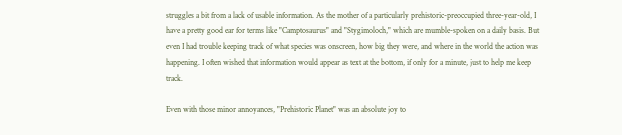struggles a bit from a lack of usable information. As the mother of a particularly prehistoric-preoccupied three-year-old, I have a pretty good ear for terms like "Camptosaurus" and "Stygimoloch," which are mumble-spoken on a daily basis. But even I had trouble keeping track of what species was onscreen, how big they were, and where in the world the action was happening. I often wished that information would appear as text at the bottom, if only for a minute, just to help me keep track.

Even with those minor annoyances, "Prehistoric Planet" was an absolute joy to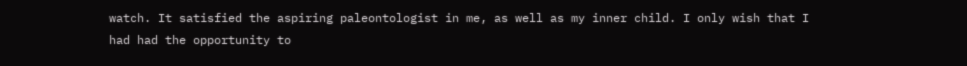watch. It satisfied the aspiring paleontologist in me, as well as my inner child. I only wish that I had had the opportunity to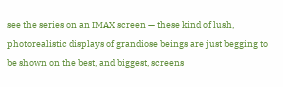see the series on an IMAX screen — these kind of lush, photorealistic displays of grandiose beings are just begging to be shown on the best, and biggest, screens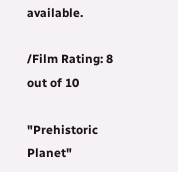available.

/Film Rating: 8 out of 10

"Prehistoric Planet"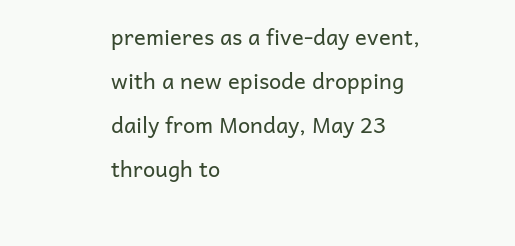premieres as a five-day event, with a new episode dropping daily from Monday, May 23 through to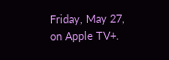Friday, May 27, on Apple TV+.